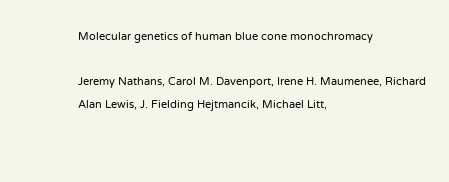Molecular genetics of human blue cone monochromacy

Jeremy Nathans, Carol M. Davenport, Irene H. Maumenee, Richard Alan Lewis, J. Fielding Hejtmancik, Michael Litt,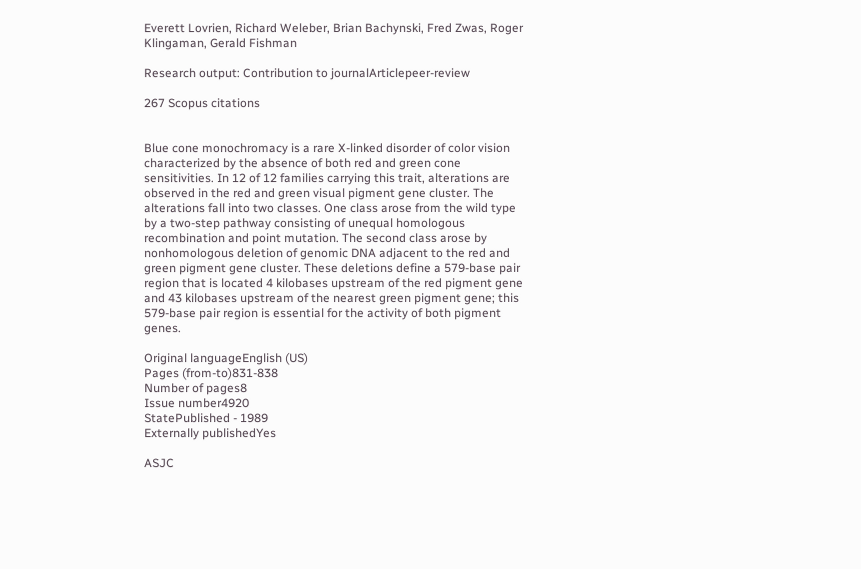Everett Lovrien, Richard Weleber, Brian Bachynski, Fred Zwas, Roger Klingaman, Gerald Fishman

Research output: Contribution to journalArticlepeer-review

267 Scopus citations


Blue cone monochromacy is a rare X-linked disorder of color vision characterized by the absence of both red and green cone sensitivities. In 12 of 12 families carrying this trait, alterations are observed in the red and green visual pigment gene cluster. The alterations fall into two classes. One class arose from the wild type by a two-step pathway consisting of unequal homologous recombination and point mutation. The second class arose by nonhomologous deletion of genomic DNA adjacent to the red and green pigment gene cluster. These deletions define a 579-base pair region that is located 4 kilobases upstream of the red pigment gene and 43 kilobases upstream of the nearest green pigment gene; this 579-base pair region is essential for the activity of both pigment genes.

Original languageEnglish (US)
Pages (from-to)831-838
Number of pages8
Issue number4920
StatePublished - 1989
Externally publishedYes

ASJC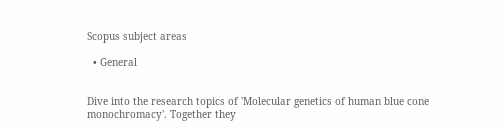Scopus subject areas

  • General


Dive into the research topics of 'Molecular genetics of human blue cone monochromacy'. Together they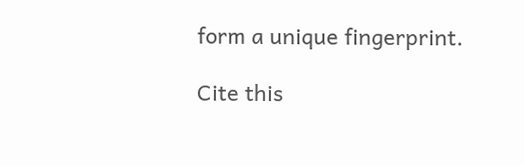form a unique fingerprint.

Cite this